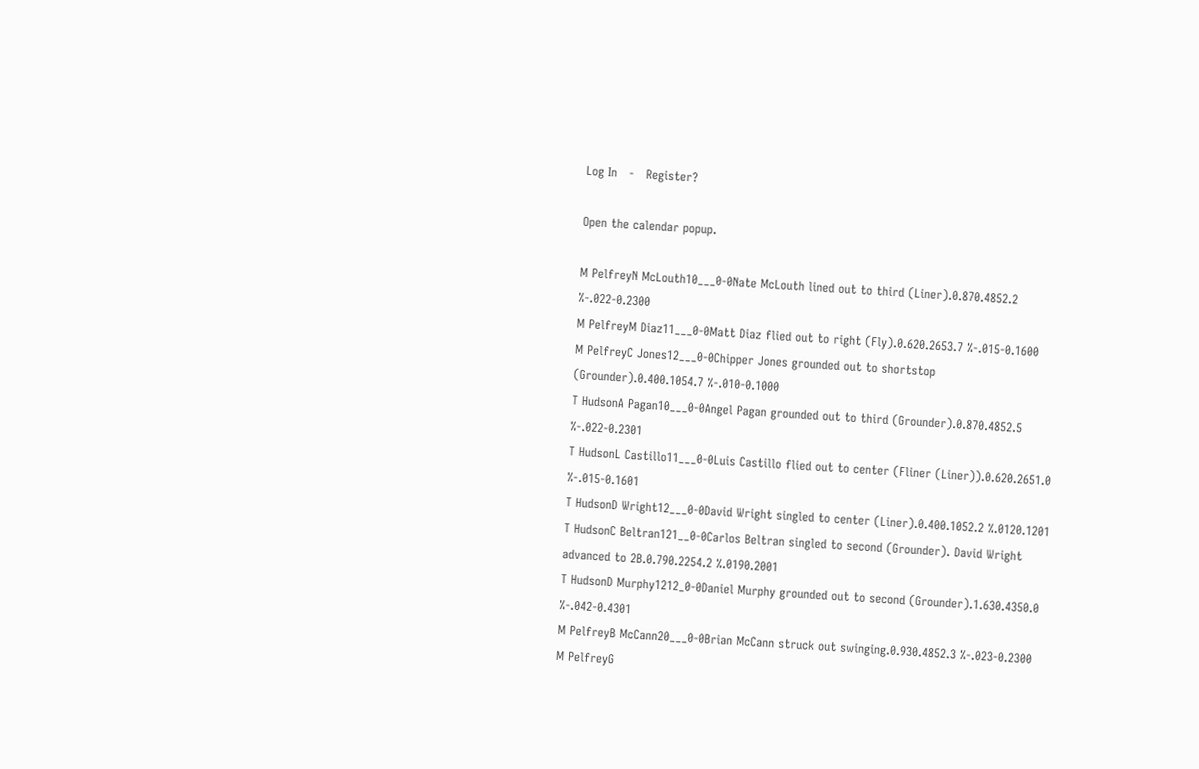Log In   -   Register?

Open the calendar popup.

M PelfreyN McLouth10___0-0Nate McLouth lined out to third (Liner).0.870.4852.2 %-.022-0.2300
M PelfreyM Diaz11___0-0Matt Diaz flied out to right (Fly).0.620.2653.7 %-.015-0.1600
M PelfreyC Jones12___0-0Chipper Jones grounded out to shortstop (Grounder).0.400.1054.7 %-.010-0.1000
T HudsonA Pagan10___0-0Angel Pagan grounded out to third (Grounder).0.870.4852.5 %-.022-0.2301
T HudsonL Castillo11___0-0Luis Castillo flied out to center (Fliner (Liner)).0.620.2651.0 %-.015-0.1601
T HudsonD Wright12___0-0David Wright singled to center (Liner).0.400.1052.2 %.0120.1201
T HudsonC Beltran121__0-0Carlos Beltran singled to second (Grounder). David Wright advanced to 2B.0.790.2254.2 %.0190.2001
T HudsonD Murphy1212_0-0Daniel Murphy grounded out to second (Grounder).1.630.4350.0 %-.042-0.4301
M PelfreyB McCann20___0-0Brian McCann struck out swinging.0.930.4852.3 %-.023-0.2300
M PelfreyG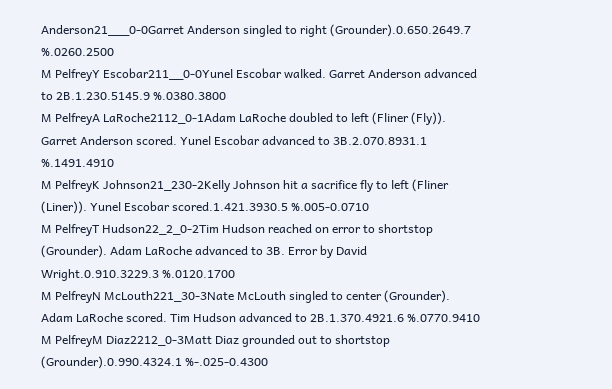Anderson21___0-0Garret Anderson singled to right (Grounder).0.650.2649.7 %.0260.2500
M PelfreyY Escobar211__0-0Yunel Escobar walked. Garret Anderson advanced to 2B.1.230.5145.9 %.0380.3800
M PelfreyA LaRoche2112_0-1Adam LaRoche doubled to left (Fliner (Fly)). Garret Anderson scored. Yunel Escobar advanced to 3B.2.070.8931.1 %.1491.4910
M PelfreyK Johnson21_230-2Kelly Johnson hit a sacrifice fly to left (Fliner (Liner)). Yunel Escobar scored.1.421.3930.5 %.005-0.0710
M PelfreyT Hudson22_2_0-2Tim Hudson reached on error to shortstop (Grounder). Adam LaRoche advanced to 3B. Error by David Wright.0.910.3229.3 %.0120.1700
M PelfreyN McLouth221_30-3Nate McLouth singled to center (Grounder). Adam LaRoche scored. Tim Hudson advanced to 2B.1.370.4921.6 %.0770.9410
M PelfreyM Diaz2212_0-3Matt Diaz grounded out to shortstop (Grounder).0.990.4324.1 %-.025-0.4300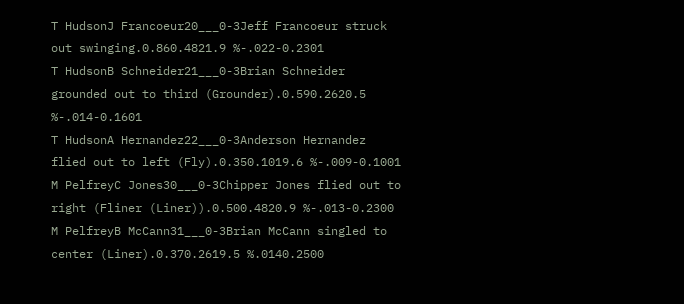T HudsonJ Francoeur20___0-3Jeff Francoeur struck out swinging.0.860.4821.9 %-.022-0.2301
T HudsonB Schneider21___0-3Brian Schneider grounded out to third (Grounder).0.590.2620.5 %-.014-0.1601
T HudsonA Hernandez22___0-3Anderson Hernandez flied out to left (Fly).0.350.1019.6 %-.009-0.1001
M PelfreyC Jones30___0-3Chipper Jones flied out to right (Fliner (Liner)).0.500.4820.9 %-.013-0.2300
M PelfreyB McCann31___0-3Brian McCann singled to center (Liner).0.370.2619.5 %.0140.2500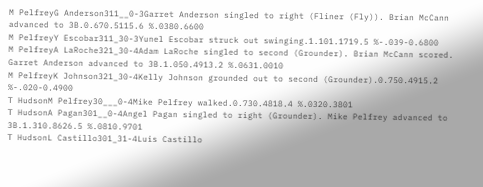M PelfreyG Anderson311__0-3Garret Anderson singled to right (Fliner (Fly)). Brian McCann advanced to 3B.0.670.5115.6 %.0380.6600
M PelfreyY Escobar311_30-3Yunel Escobar struck out swinging.1.101.1719.5 %-.039-0.6800
M PelfreyA LaRoche321_30-4Adam LaRoche singled to second (Grounder). Brian McCann scored. Garret Anderson advanced to 3B.1.050.4913.2 %.0631.0010
M PelfreyK Johnson321_30-4Kelly Johnson grounded out to second (Grounder).0.750.4915.2 %-.020-0.4900
T HudsonM Pelfrey30___0-4Mike Pelfrey walked.0.730.4818.4 %.0320.3801
T HudsonA Pagan301__0-4Angel Pagan singled to right (Grounder). Mike Pelfrey advanced to 3B.1.310.8626.5 %.0810.9701
T HudsonL Castillo301_31-4Luis Castillo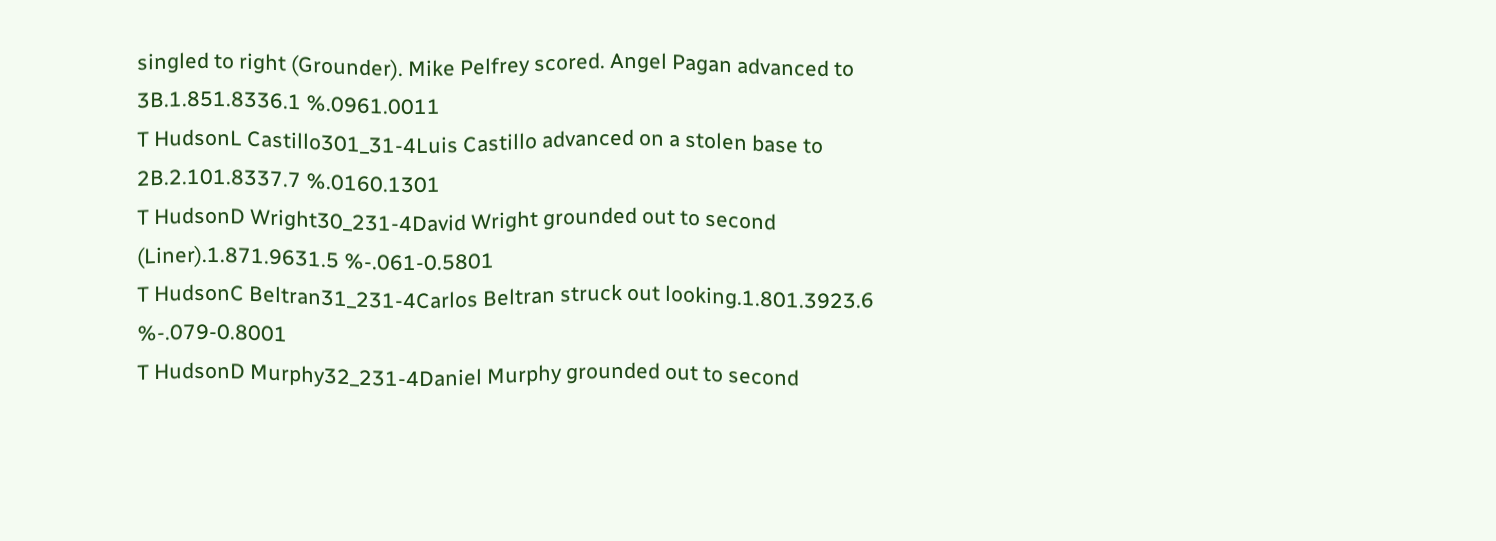singled to right (Grounder). Mike Pelfrey scored. Angel Pagan advanced to 3B.1.851.8336.1 %.0961.0011
T HudsonL Castillo301_31-4Luis Castillo advanced on a stolen base to 2B.2.101.8337.7 %.0160.1301
T HudsonD Wright30_231-4David Wright grounded out to second (Liner).1.871.9631.5 %-.061-0.5801
T HudsonC Beltran31_231-4Carlos Beltran struck out looking.1.801.3923.6 %-.079-0.8001
T HudsonD Murphy32_231-4Daniel Murphy grounded out to second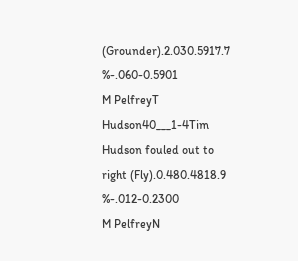(Grounder).2.030.5917.7 %-.060-0.5901
M PelfreyT Hudson40___1-4Tim Hudson fouled out to right (Fly).0.480.4818.9 %-.012-0.2300
M PelfreyN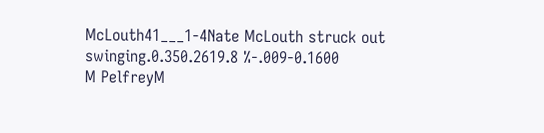McLouth41___1-4Nate McLouth struck out swinging.0.350.2619.8 %-.009-0.1600
M PelfreyM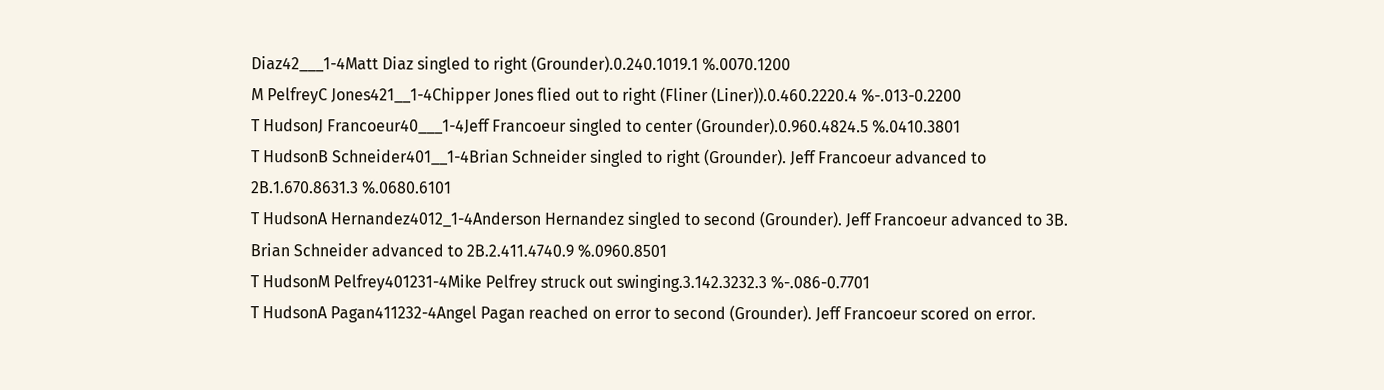Diaz42___1-4Matt Diaz singled to right (Grounder).0.240.1019.1 %.0070.1200
M PelfreyC Jones421__1-4Chipper Jones flied out to right (Fliner (Liner)).0.460.2220.4 %-.013-0.2200
T HudsonJ Francoeur40___1-4Jeff Francoeur singled to center (Grounder).0.960.4824.5 %.0410.3801
T HudsonB Schneider401__1-4Brian Schneider singled to right (Grounder). Jeff Francoeur advanced to 2B.1.670.8631.3 %.0680.6101
T HudsonA Hernandez4012_1-4Anderson Hernandez singled to second (Grounder). Jeff Francoeur advanced to 3B. Brian Schneider advanced to 2B.2.411.4740.9 %.0960.8501
T HudsonM Pelfrey401231-4Mike Pelfrey struck out swinging.3.142.3232.3 %-.086-0.7701
T HudsonA Pagan411232-4Angel Pagan reached on error to second (Grounder). Jeff Francoeur scored on error.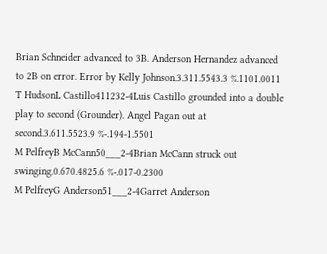Brian Schneider advanced to 3B. Anderson Hernandez advanced to 2B on error. Error by Kelly Johnson.3.311.5543.3 %.1101.0011
T HudsonL Castillo411232-4Luis Castillo grounded into a double play to second (Grounder). Angel Pagan out at second.3.611.5523.9 %-.194-1.5501
M PelfreyB McCann50___2-4Brian McCann struck out swinging.0.670.4825.6 %-.017-0.2300
M PelfreyG Anderson51___2-4Garret Anderson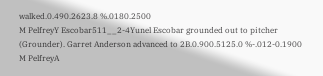walked.0.490.2623.8 %.0180.2500
M PelfreyY Escobar511__2-4Yunel Escobar grounded out to pitcher (Grounder). Garret Anderson advanced to 2B.0.900.5125.0 %-.012-0.1900
M PelfreyA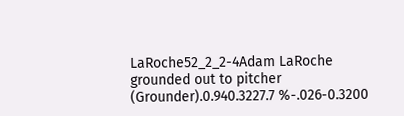LaRoche52_2_2-4Adam LaRoche grounded out to pitcher (Grounder).0.940.3227.7 %-.026-0.3200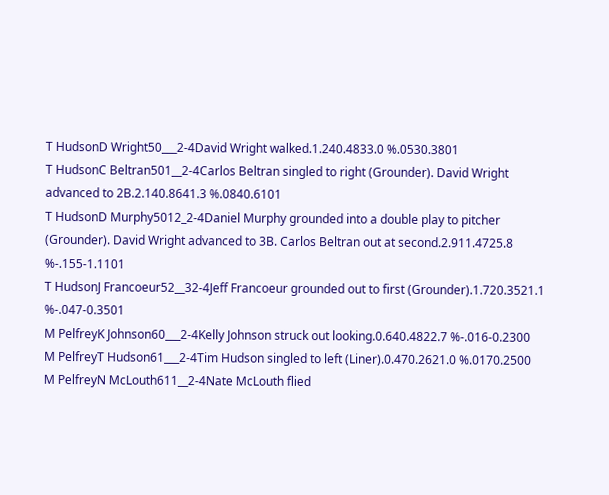T HudsonD Wright50___2-4David Wright walked.1.240.4833.0 %.0530.3801
T HudsonC Beltran501__2-4Carlos Beltran singled to right (Grounder). David Wright advanced to 2B.2.140.8641.3 %.0840.6101
T HudsonD Murphy5012_2-4Daniel Murphy grounded into a double play to pitcher (Grounder). David Wright advanced to 3B. Carlos Beltran out at second.2.911.4725.8 %-.155-1.1101
T HudsonJ Francoeur52__32-4Jeff Francoeur grounded out to first (Grounder).1.720.3521.1 %-.047-0.3501
M PelfreyK Johnson60___2-4Kelly Johnson struck out looking.0.640.4822.7 %-.016-0.2300
M PelfreyT Hudson61___2-4Tim Hudson singled to left (Liner).0.470.2621.0 %.0170.2500
M PelfreyN McLouth611__2-4Nate McLouth flied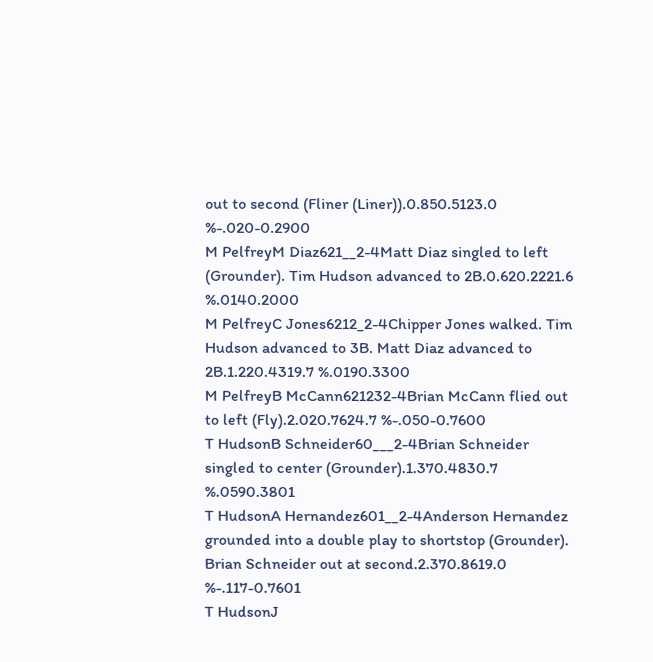out to second (Fliner (Liner)).0.850.5123.0 %-.020-0.2900
M PelfreyM Diaz621__2-4Matt Diaz singled to left (Grounder). Tim Hudson advanced to 2B.0.620.2221.6 %.0140.2000
M PelfreyC Jones6212_2-4Chipper Jones walked. Tim Hudson advanced to 3B. Matt Diaz advanced to 2B.1.220.4319.7 %.0190.3300
M PelfreyB McCann621232-4Brian McCann flied out to left (Fly).2.020.7624.7 %-.050-0.7600
T HudsonB Schneider60___2-4Brian Schneider singled to center (Grounder).1.370.4830.7 %.0590.3801
T HudsonA Hernandez601__2-4Anderson Hernandez grounded into a double play to shortstop (Grounder). Brian Schneider out at second.2.370.8619.0 %-.117-0.7601
T HudsonJ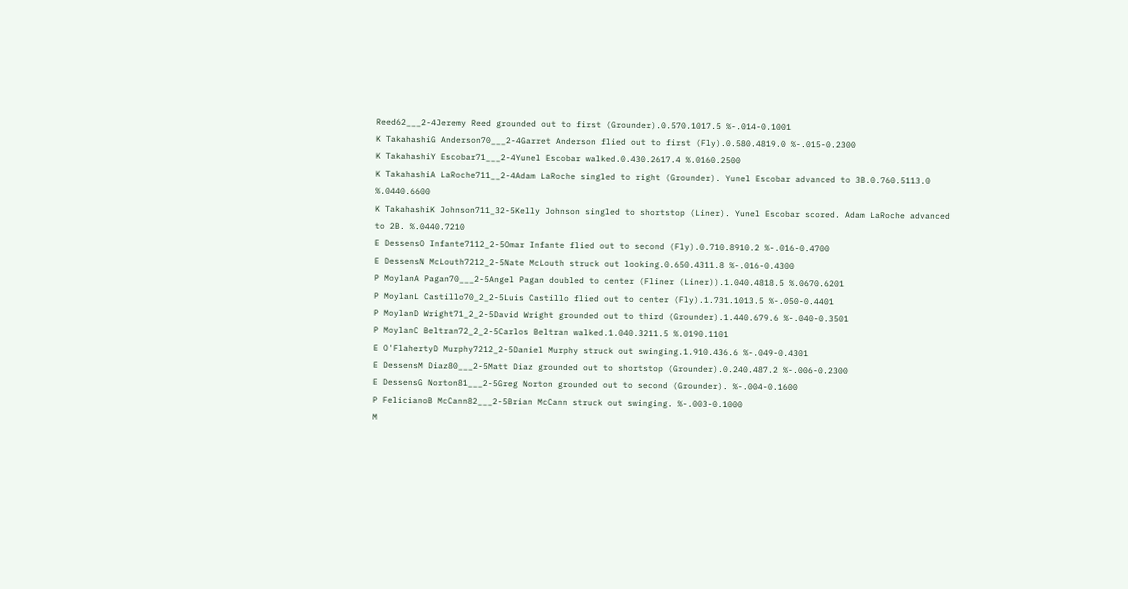Reed62___2-4Jeremy Reed grounded out to first (Grounder).0.570.1017.5 %-.014-0.1001
K TakahashiG Anderson70___2-4Garret Anderson flied out to first (Fly).0.580.4819.0 %-.015-0.2300
K TakahashiY Escobar71___2-4Yunel Escobar walked.0.430.2617.4 %.0160.2500
K TakahashiA LaRoche711__2-4Adam LaRoche singled to right (Grounder). Yunel Escobar advanced to 3B.0.760.5113.0 %.0440.6600
K TakahashiK Johnson711_32-5Kelly Johnson singled to shortstop (Liner). Yunel Escobar scored. Adam LaRoche advanced to 2B. %.0440.7210
E DessensO Infante7112_2-5Omar Infante flied out to second (Fly).0.710.8910.2 %-.016-0.4700
E DessensN McLouth7212_2-5Nate McLouth struck out looking.0.650.4311.8 %-.016-0.4300
P MoylanA Pagan70___2-5Angel Pagan doubled to center (Fliner (Liner)).1.040.4818.5 %.0670.6201
P MoylanL Castillo70_2_2-5Luis Castillo flied out to center (Fly).1.731.1013.5 %-.050-0.4401
P MoylanD Wright71_2_2-5David Wright grounded out to third (Grounder).1.440.679.6 %-.040-0.3501
P MoylanC Beltran72_2_2-5Carlos Beltran walked.1.040.3211.5 %.0190.1101
E O'FlahertyD Murphy7212_2-5Daniel Murphy struck out swinging.1.910.436.6 %-.049-0.4301
E DessensM Diaz80___2-5Matt Diaz grounded out to shortstop (Grounder).0.240.487.2 %-.006-0.2300
E DessensG Norton81___2-5Greg Norton grounded out to second (Grounder). %-.004-0.1600
P FelicianoB McCann82___2-5Brian McCann struck out swinging. %-.003-0.1000
M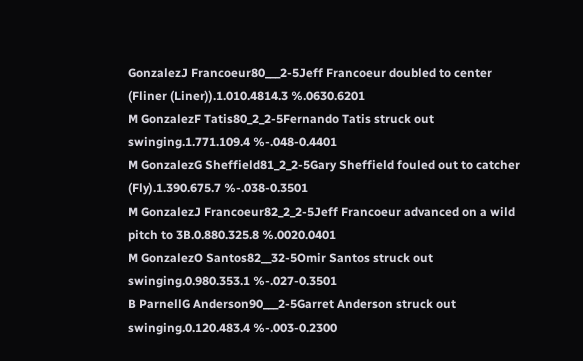GonzalezJ Francoeur80___2-5Jeff Francoeur doubled to center (Fliner (Liner)).1.010.4814.3 %.0630.6201
M GonzalezF Tatis80_2_2-5Fernando Tatis struck out swinging.1.771.109.4 %-.048-0.4401
M GonzalezG Sheffield81_2_2-5Gary Sheffield fouled out to catcher (Fly).1.390.675.7 %-.038-0.3501
M GonzalezJ Francoeur82_2_2-5Jeff Francoeur advanced on a wild pitch to 3B.0.880.325.8 %.0020.0401
M GonzalezO Santos82__32-5Omir Santos struck out swinging.0.980.353.1 %-.027-0.3501
B ParnellG Anderson90___2-5Garret Anderson struck out swinging.0.120.483.4 %-.003-0.2300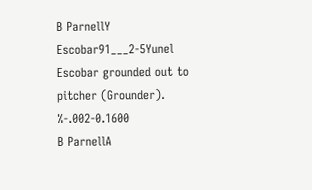B ParnellY Escobar91___2-5Yunel Escobar grounded out to pitcher (Grounder). %-.002-0.1600
B ParnellA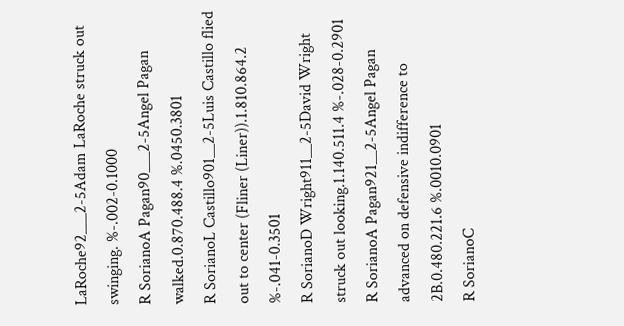LaRoche92___2-5Adam LaRoche struck out swinging. %-.002-0.1000
R SorianoA Pagan90___2-5Angel Pagan walked.0.870.488.4 %.0450.3801
R SorianoL Castillo901__2-5Luis Castillo flied out to center (Fliner (Liner)).1.810.864.2 %-.041-0.3501
R SorianoD Wright911__2-5David Wright struck out looking.1.140.511.4 %-.028-0.2901
R SorianoA Pagan921__2-5Angel Pagan advanced on defensive indifference to 2B.0.480.221.6 %.0010.0901
R SorianoC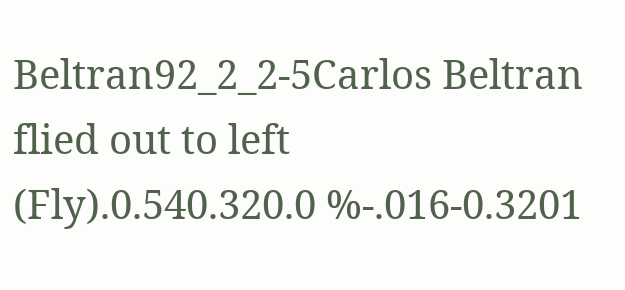Beltran92_2_2-5Carlos Beltran flied out to left (Fly).0.540.320.0 %-.016-0.3201